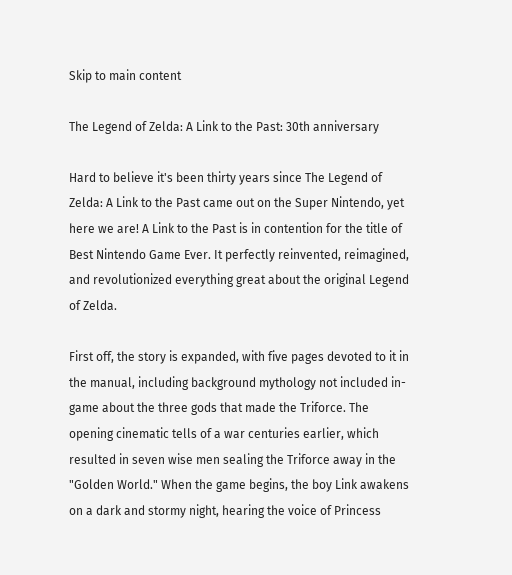Skip to main content

The Legend of Zelda: A Link to the Past: 30th anniversary

Hard to believe it's been thirty years since The Legend of Zelda: A Link to the Past came out on the Super Nintendo, yet here we are! A Link to the Past is in contention for the title of Best Nintendo Game Ever. It perfectly reinvented, reimagined, and revolutionized everything great about the original Legend of Zelda.

First off, the story is expanded, with five pages devoted to it in the manual, including background mythology not included in-game about the three gods that made the Triforce. The opening cinematic tells of a war centuries earlier, which resulted in seven wise men sealing the Triforce away in the "Golden World." When the game begins, the boy Link awakens on a dark and stormy night, hearing the voice of Princess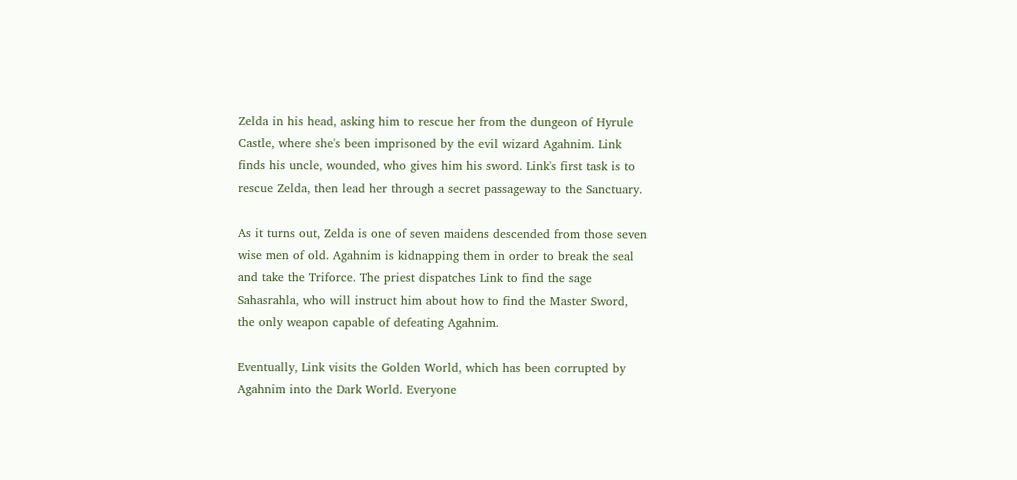Zelda in his head, asking him to rescue her from the dungeon of Hyrule Castle, where she's been imprisoned by the evil wizard Agahnim. Link finds his uncle, wounded, who gives him his sword. Link's first task is to rescue Zelda, then lead her through a secret passageway to the Sanctuary.

As it turns out, Zelda is one of seven maidens descended from those seven wise men of old. Agahnim is kidnapping them in order to break the seal and take the Triforce. The priest dispatches Link to find the sage Sahasrahla, who will instruct him about how to find the Master Sword, the only weapon capable of defeating Agahnim.

Eventually, Link visits the Golden World, which has been corrupted by Agahnim into the Dark World. Everyone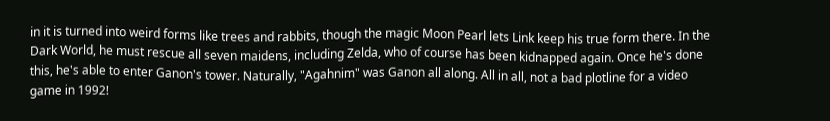in it is turned into weird forms like trees and rabbits, though the magic Moon Pearl lets Link keep his true form there. In the Dark World, he must rescue all seven maidens, including Zelda, who of course has been kidnapped again. Once he's done this, he's able to enter Ganon's tower. Naturally, "Agahnim" was Ganon all along. All in all, not a bad plotline for a video game in 1992!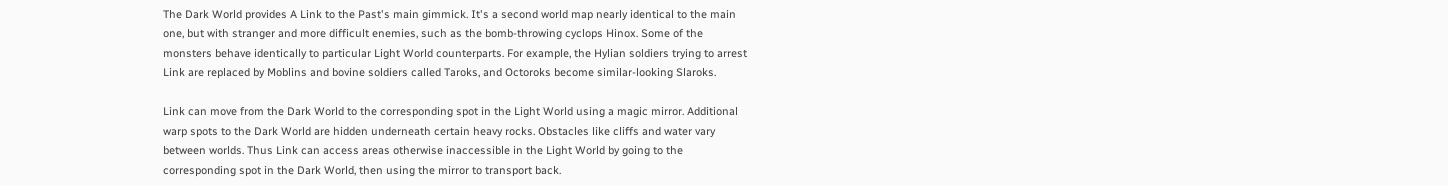The Dark World provides A Link to the Past's main gimmick. It's a second world map nearly identical to the main one, but with stranger and more difficult enemies, such as the bomb-throwing cyclops Hinox. Some of the monsters behave identically to particular Light World counterparts. For example, the Hylian soldiers trying to arrest Link are replaced by Moblins and bovine soldiers called Taroks, and Octoroks become similar-looking Slaroks.

Link can move from the Dark World to the corresponding spot in the Light World using a magic mirror. Additional warp spots to the Dark World are hidden underneath certain heavy rocks. Obstacles like cliffs and water vary between worlds. Thus Link can access areas otherwise inaccessible in the Light World by going to the corresponding spot in the Dark World, then using the mirror to transport back.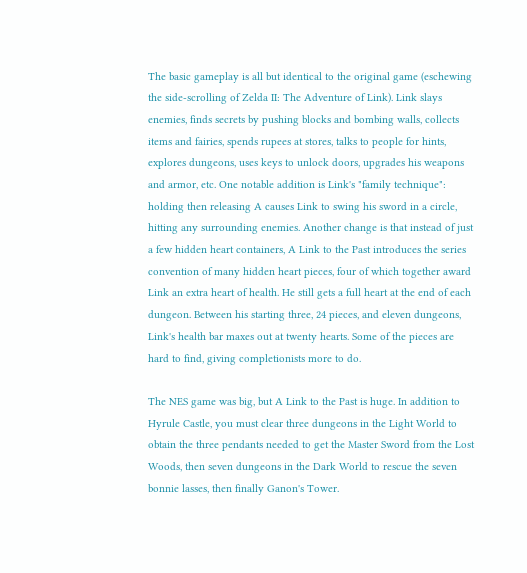The basic gameplay is all but identical to the original game (eschewing the side-scrolling of Zelda II: The Adventure of Link). Link slays enemies, finds secrets by pushing blocks and bombing walls, collects items and fairies, spends rupees at stores, talks to people for hints, explores dungeons, uses keys to unlock doors, upgrades his weapons and armor, etc. One notable addition is Link's "family technique": holding then releasing A causes Link to swing his sword in a circle, hitting any surrounding enemies. Another change is that instead of just a few hidden heart containers, A Link to the Past introduces the series convention of many hidden heart pieces, four of which together award Link an extra heart of health. He still gets a full heart at the end of each dungeon. Between his starting three, 24 pieces, and eleven dungeons, Link's health bar maxes out at twenty hearts. Some of the pieces are hard to find, giving completionists more to do.

The NES game was big, but A Link to the Past is huge. In addition to Hyrule Castle, you must clear three dungeons in the Light World to obtain the three pendants needed to get the Master Sword from the Lost Woods, then seven dungeons in the Dark World to rescue the seven bonnie lasses, then finally Ganon's Tower.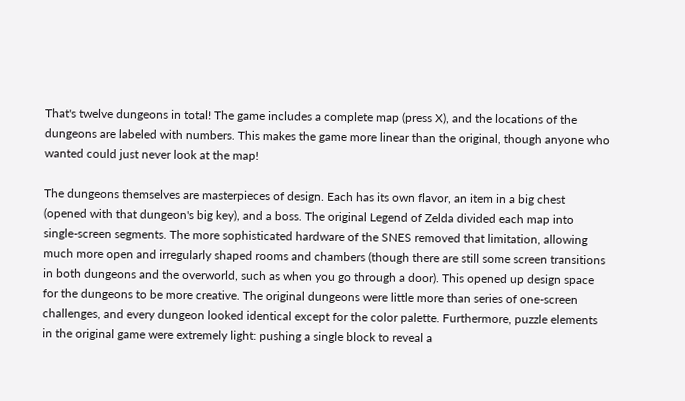That's twelve dungeons in total! The game includes a complete map (press X), and the locations of the dungeons are labeled with numbers. This makes the game more linear than the original, though anyone who wanted could just never look at the map!

The dungeons themselves are masterpieces of design. Each has its own flavor, an item in a big chest (opened with that dungeon's big key), and a boss. The original Legend of Zelda divided each map into single-screen segments. The more sophisticated hardware of the SNES removed that limitation, allowing much more open and irregularly shaped rooms and chambers (though there are still some screen transitions in both dungeons and the overworld, such as when you go through a door). This opened up design space for the dungeons to be more creative. The original dungeons were little more than series of one-screen challenges, and every dungeon looked identical except for the color palette. Furthermore, puzzle elements in the original game were extremely light: pushing a single block to reveal a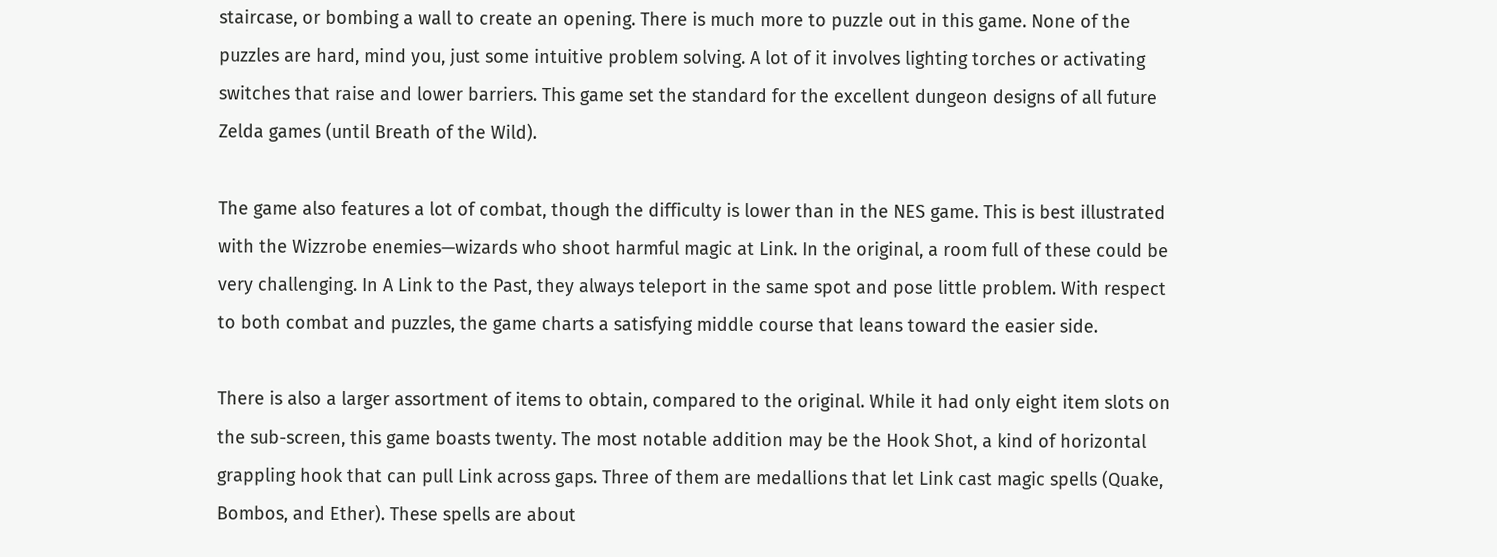staircase, or bombing a wall to create an opening. There is much more to puzzle out in this game. None of the puzzles are hard, mind you, just some intuitive problem solving. A lot of it involves lighting torches or activating switches that raise and lower barriers. This game set the standard for the excellent dungeon designs of all future Zelda games (until Breath of the Wild).

The game also features a lot of combat, though the difficulty is lower than in the NES game. This is best illustrated with the Wizzrobe enemies—wizards who shoot harmful magic at Link. In the original, a room full of these could be very challenging. In A Link to the Past, they always teleport in the same spot and pose little problem. With respect to both combat and puzzles, the game charts a satisfying middle course that leans toward the easier side.

There is also a larger assortment of items to obtain, compared to the original. While it had only eight item slots on the sub-screen, this game boasts twenty. The most notable addition may be the Hook Shot, a kind of horizontal grappling hook that can pull Link across gaps. Three of them are medallions that let Link cast magic spells (Quake, Bombos, and Ether). These spells are about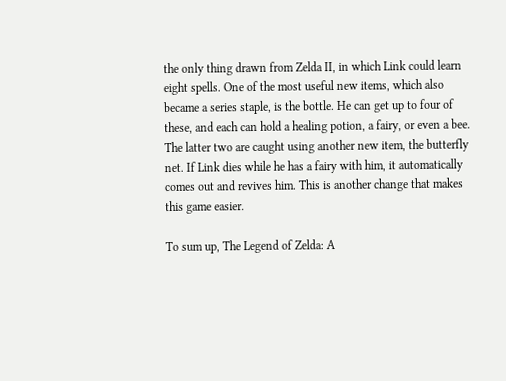the only thing drawn from Zelda II, in which Link could learn eight spells. One of the most useful new items, which also became a series staple, is the bottle. He can get up to four of these, and each can hold a healing potion, a fairy, or even a bee. The latter two are caught using another new item, the butterfly net. If Link dies while he has a fairy with him, it automatically comes out and revives him. This is another change that makes this game easier.

To sum up, The Legend of Zelda: A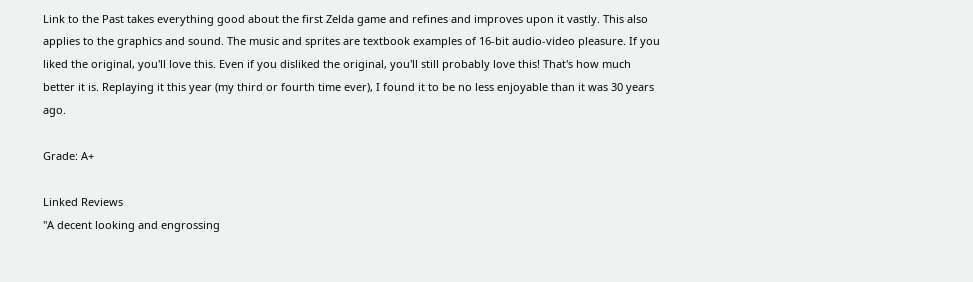Link to the Past takes everything good about the first Zelda game and refines and improves upon it vastly. This also applies to the graphics and sound. The music and sprites are textbook examples of 16-bit audio-video pleasure. If you liked the original, you'll love this. Even if you disliked the original, you'll still probably love this! That's how much better it is. Replaying it this year (my third or fourth time ever), I found it to be no less enjoyable than it was 30 years ago.

Grade: A+

Linked Reviews
"A decent looking and engrossing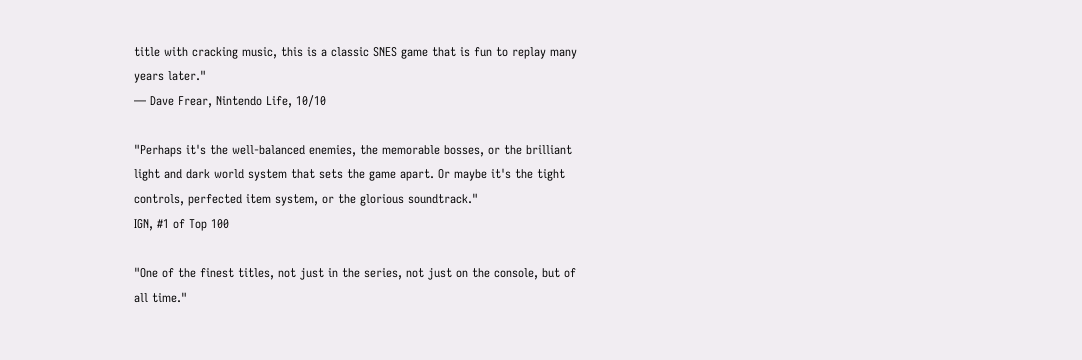title with cracking music, this is a classic SNES game that is fun to replay many years later."
— Dave Frear, Nintendo Life, 10/10

"Perhaps it's the well-balanced enemies, the memorable bosses, or the brilliant light and dark world system that sets the game apart. Or maybe it's the tight controls, perfected item system, or the glorious soundtrack."
IGN, #1 of Top 100

"One of the finest titles, not just in the series, not just on the console, but of all time."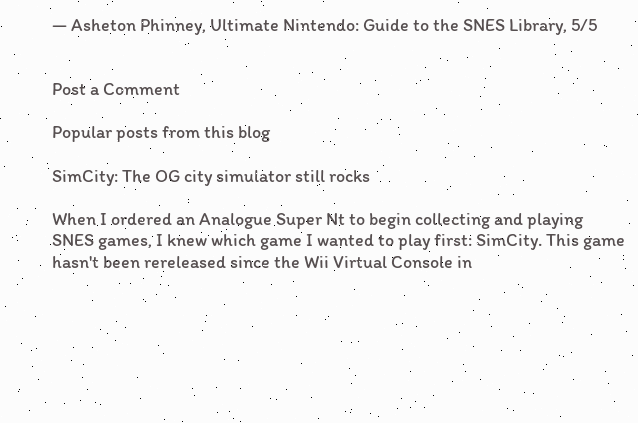— Asheton Phinney, Ultimate Nintendo: Guide to the SNES Library, 5/5


Post a Comment

Popular posts from this blog

SimCity: The OG city simulator still rocks

When I ordered an Analogue Super Nt to begin collecting and playing SNES games, I knew which game I wanted to play first: SimCity. This game hasn't been rereleased since the Wii Virtual Console in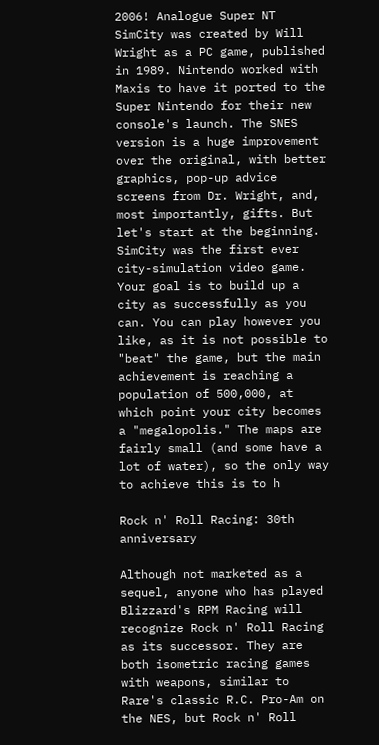2006! Analogue Super NT SimCity was created by Will Wright as a PC game, published in 1989. Nintendo worked with Maxis to have it ported to the Super Nintendo for their new console's launch. The SNES version is a huge improvement over the original, with better graphics, pop-up advice screens from Dr. Wright, and, most importantly, gifts. But let's start at the beginning. SimCity was the first ever city-simulation video game. Your goal is to build up a city as successfully as you can. You can play however you like, as it is not possible to "beat" the game, but the main achievement is reaching a population of 500,000, at which point your city becomes a "megalopolis." The maps are fairly small (and some have a lot of water), so the only way to achieve this is to h

Rock n' Roll Racing: 30th anniversary

Although not marketed as a sequel, anyone who has played Blizzard's RPM Racing will recognize Rock n' Roll Racing as its successor. They are both isometric racing games with weapons, similar to Rare's classic R.C. Pro-Am on the NES, but Rock n' Roll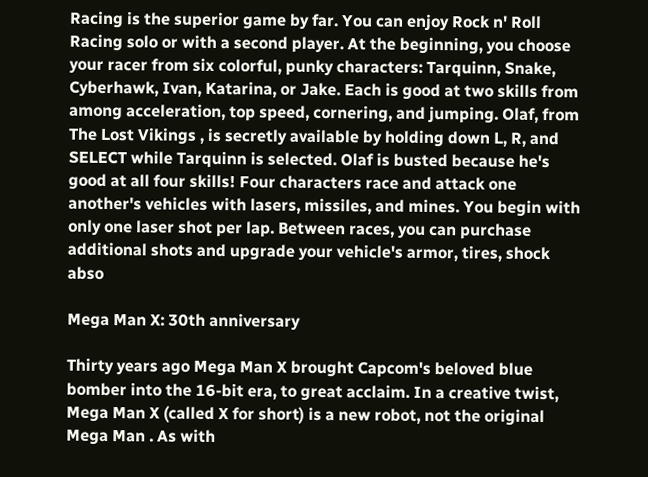Racing is the superior game by far. You can enjoy Rock n' Roll Racing solo or with a second player. At the beginning, you choose your racer from six colorful, punky characters: Tarquinn, Snake, Cyberhawk, Ivan, Katarina, or Jake. Each is good at two skills from among acceleration, top speed, cornering, and jumping. Olaf, from The Lost Vikings , is secretly available by holding down L, R, and SELECT while Tarquinn is selected. Olaf is busted because he's good at all four skills! Four characters race and attack one another's vehicles with lasers, missiles, and mines. You begin with only one laser shot per lap. Between races, you can purchase additional shots and upgrade your vehicle's armor, tires, shock abso

Mega Man X: 30th anniversary

Thirty years ago Mega Man X brought Capcom's beloved blue bomber into the 16-bit era, to great acclaim. In a creative twist, Mega Man X (called X for short) is a new robot, not the original Mega Man . As with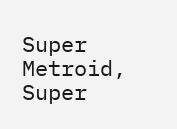Super Metroid, Super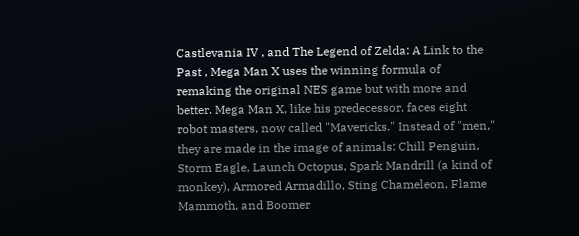Castlevania IV , and The Legend of Zelda: A Link to the Past , Mega Man X uses the winning formula of remaking the original NES game but with more and better. Mega Man X, like his predecessor, faces eight robot masters, now called "Mavericks." Instead of "men," they are made in the image of animals: Chill Penguin, Storm Eagle, Launch Octopus, Spark Mandrill (a kind of monkey), Armored Armadillo, Sting Chameleon, Flame Mammoth, and Boomer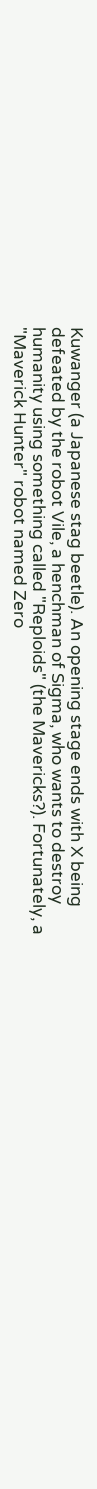Kuwanger (a Japanese stag beetle). An opening stage ends with X being defeated by the robot Vile, a henchman of Sigma, who wants to destroy humanity using something called "Reploids" (the Mavericks?). Fortunately, a "Maverick Hunter" robot named Zero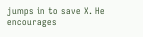jumps in to save X. He encourages